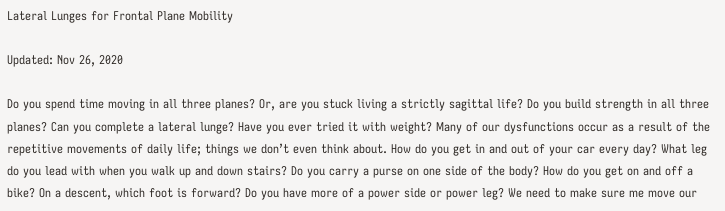Lateral Lunges for Frontal Plane Mobility

Updated: Nov 26, 2020

Do you spend time moving in all three planes? Or, are you stuck living a strictly sagittal life? Do you build strength in all three planes? Can you complete a lateral lunge? Have you ever tried it with weight? Many of our dysfunctions occur as a result of the repetitive movements of daily life; things we don’t even think about. How do you get in and out of your car every day? What leg do you lead with when you walk up and down stairs? Do you carry a purse on one side of the body? How do you get on and off a bike? On a descent, which foot is forward? Do you have more of a power side or power leg? We need to make sure me move our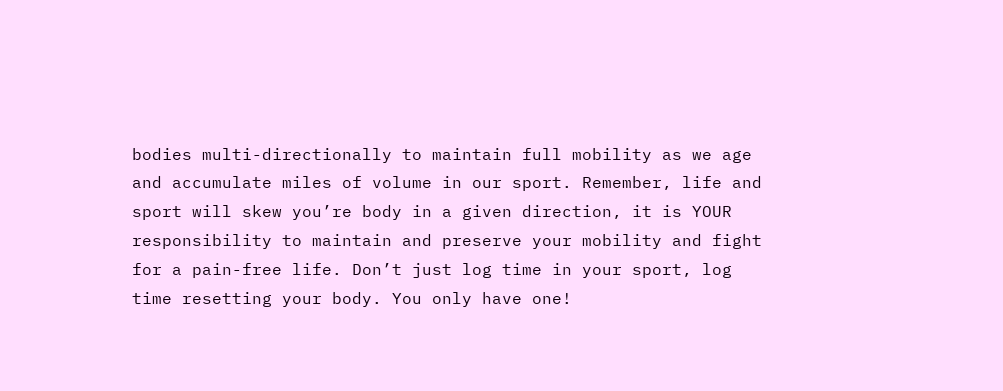bodies multi-directionally to maintain full mobility as we age and accumulate miles of volume in our sport. Remember, life and sport will skew you’re body in a given direction, it is YOUR responsibility to maintain and preserve your mobility and fight for a pain-free life. Don’t just log time in your sport, log time resetting your body. You only have one!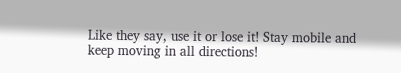Like they say, use it or lose it! Stay mobile and keep moving in all directions!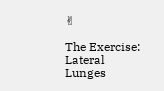✌

The Exercise: Lateral Lunges